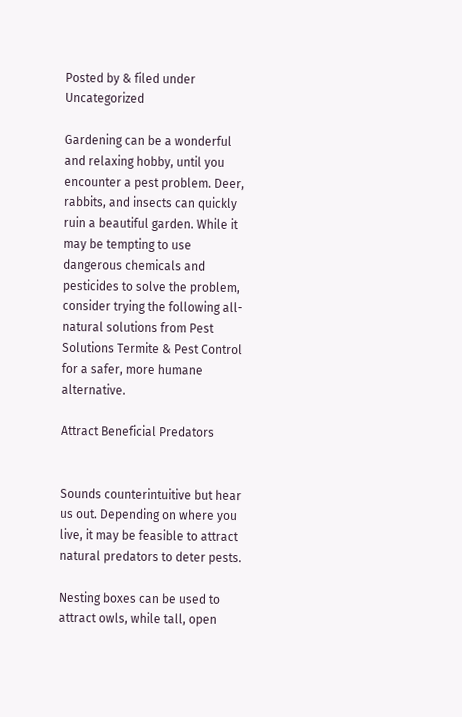Posted by & filed under Uncategorized

Gardening can be a wonderful and relaxing hobby, until you encounter a pest problem. Deer, rabbits, and insects can quickly ruin a beautiful garden. While it may be tempting to use dangerous chemicals and pesticides to solve the problem, consider trying the following all-natural solutions from Pest Solutions Termite & Pest Control for a safer, more humane alternative.

Attract Beneficial Predators


Sounds counterintuitive but hear us out. Depending on where you live, it may be feasible to attract natural predators to deter pests.

Nesting boxes can be used to attract owls, while tall, open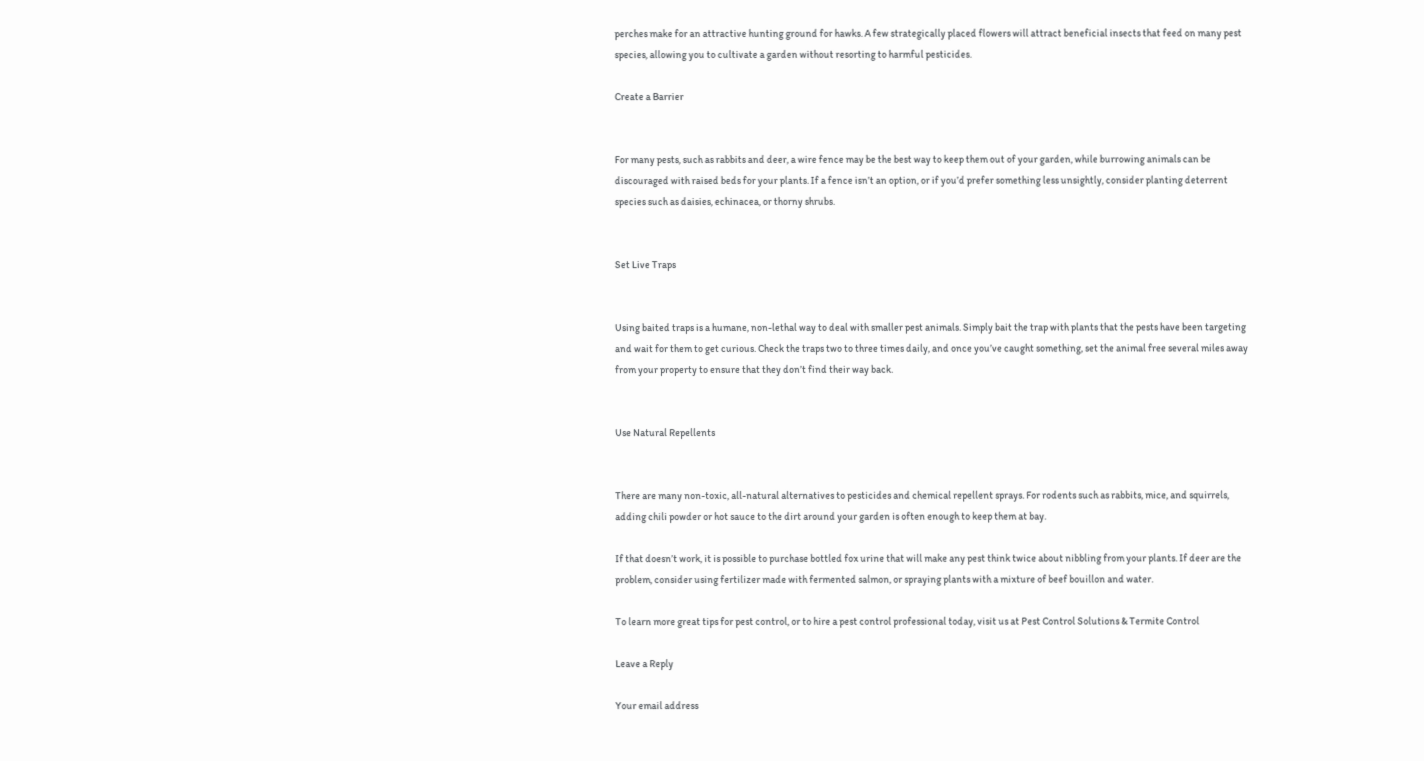perches make for an attractive hunting ground for hawks. A few strategically placed flowers will attract beneficial insects that feed on many pest species, allowing you to cultivate a garden without resorting to harmful pesticides.

Create a Barrier


For many pests, such as rabbits and deer, a wire fence may be the best way to keep them out of your garden, while burrowing animals can be discouraged with raised beds for your plants. If a fence isn’t an option, or if you’d prefer something less unsightly, consider planting deterrent species such as daisies, echinacea, or thorny shrubs.


Set Live Traps


Using baited traps is a humane, non-lethal way to deal with smaller pest animals. Simply bait the trap with plants that the pests have been targeting and wait for them to get curious. Check the traps two to three times daily, and once you’ve caught something, set the animal free several miles away from your property to ensure that they don’t find their way back.


Use Natural Repellents


There are many non-toxic, all-natural alternatives to pesticides and chemical repellent sprays. For rodents such as rabbits, mice, and squirrels, adding chili powder or hot sauce to the dirt around your garden is often enough to keep them at bay.

If that doesn’t work, it is possible to purchase bottled fox urine that will make any pest think twice about nibbling from your plants. If deer are the problem, consider using fertilizer made with fermented salmon, or spraying plants with a mixture of beef bouillon and water.

To learn more great tips for pest control, or to hire a pest control professional today, visit us at Pest Control Solutions & Termite Control

Leave a Reply

Your email address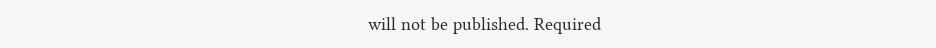will not be published. Required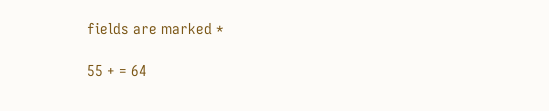fields are marked *

55 + = 64